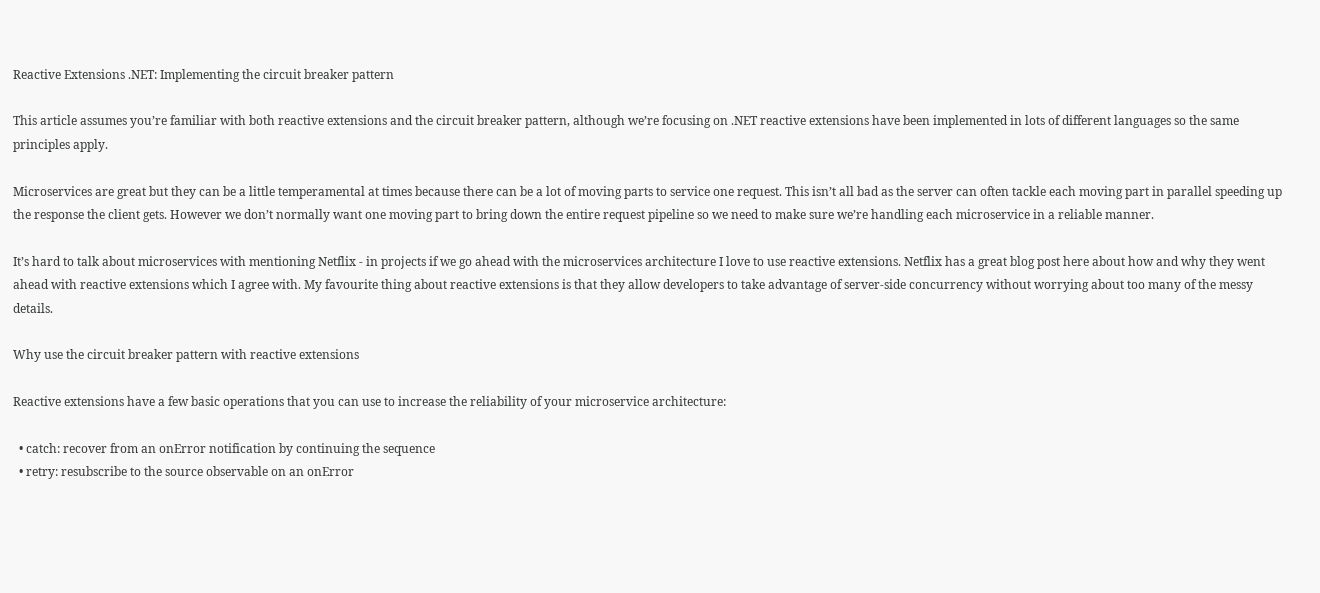Reactive Extensions .NET: Implementing the circuit breaker pattern

This article assumes you’re familiar with both reactive extensions and the circuit breaker pattern, although we’re focusing on .NET reactive extensions have been implemented in lots of different languages so the same principles apply.

Microservices are great but they can be a little temperamental at times because there can be a lot of moving parts to service one request. This isn’t all bad as the server can often tackle each moving part in parallel speeding up the response the client gets. However we don’t normally want one moving part to bring down the entire request pipeline so we need to make sure we’re handling each microservice in a reliable manner.

It’s hard to talk about microservices with mentioning Netflix - in projects if we go ahead with the microservices architecture I love to use reactive extensions. Netflix has a great blog post here about how and why they went ahead with reactive extensions which I agree with. My favourite thing about reactive extensions is that they allow developers to take advantage of server-side concurrency without worrying about too many of the messy details.

Why use the circuit breaker pattern with reactive extensions

Reactive extensions have a few basic operations that you can use to increase the reliability of your microservice architecture:

  • catch: recover from an onError notification by continuing the sequence
  • retry: resubscribe to the source observable on an onError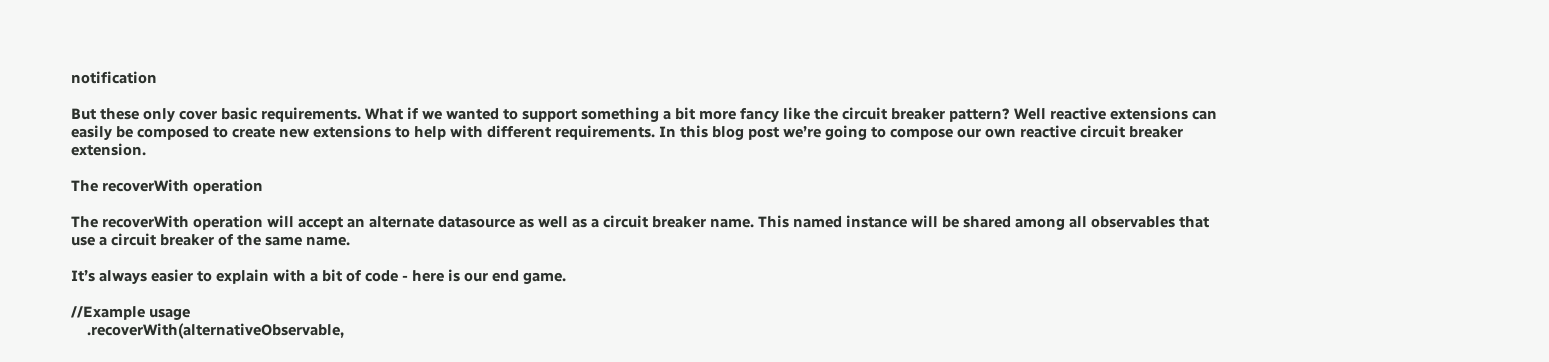notification

But these only cover basic requirements. What if we wanted to support something a bit more fancy like the circuit breaker pattern? Well reactive extensions can easily be composed to create new extensions to help with different requirements. In this blog post we’re going to compose our own reactive circuit breaker extension.

The recoverWith operation

The recoverWith operation will accept an alternate datasource as well as a circuit breaker name. This named instance will be shared among all observables that use a circuit breaker of the same name.

It’s always easier to explain with a bit of code - here is our end game.

//Example usage
    .recoverWith(alternativeObservable,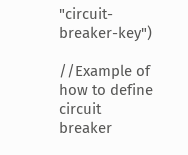"circuit-breaker-key")

//Example of how to define circuit breaker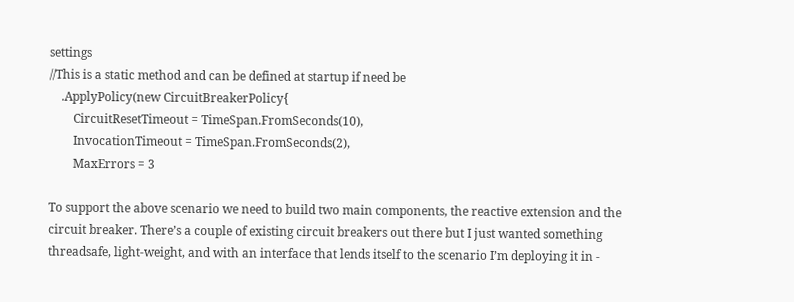settings
//This is a static method and can be defined at startup if need be
    .ApplyPolicy(new CircuitBreakerPolicy{
        CircuitResetTimeout = TimeSpan.FromSeconds(10),
        InvocationTimeout = TimeSpan.FromSeconds(2),
        MaxErrors = 3

To support the above scenario we need to build two main components, the reactive extension and the circuit breaker. There’s a couple of existing circuit breakers out there but I just wanted something threadsafe, light-weight, and with an interface that lends itself to the scenario I’m deploying it in -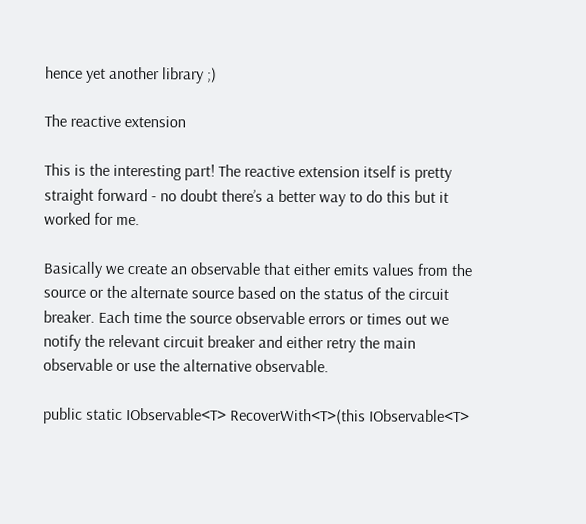hence yet another library ;)

The reactive extension

This is the interesting part! The reactive extension itself is pretty straight forward - no doubt there’s a better way to do this but it worked for me.

Basically we create an observable that either emits values from the source or the alternate source based on the status of the circuit breaker. Each time the source observable errors or times out we notify the relevant circuit breaker and either retry the main observable or use the alternative observable.

public static IObservable<T> RecoverWith<T>(this IObservable<T>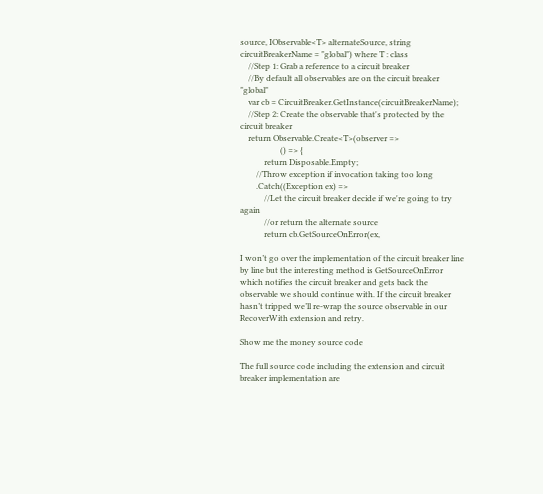source, IObservable<T> alternateSource, string circuitBreakerName = "global") where T : class
    //Step 1: Grab a reference to a circuit breaker
    //By default all observables are on the circuit breaker "global"
    var cb = CircuitBreaker.GetInstance(circuitBreakerName);
    //Step 2: Create the observable that's protected by the circuit breaker
    return Observable.Create<T>(observer =>
                    () => {
            return Disposable.Empty;
        //Throw exception if invocation taking too long
        .Catch((Exception ex) =>
            //Let the circuit breaker decide if we're going to try again
            //or return the alternate source
            return cb.GetSourceOnError(ex,

I won’t go over the implementation of the circuit breaker line by line but the interesting method is GetSourceOnError which notifies the circuit breaker and gets back the observable we should continue with. If the circuit breaker hasn’t tripped we’ll re-wrap the source observable in our RecoverWith extension and retry.

Show me the money source code

The full source code including the extension and circuit breaker implementation are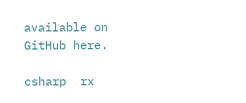available on GitHub here.

csharp  rx